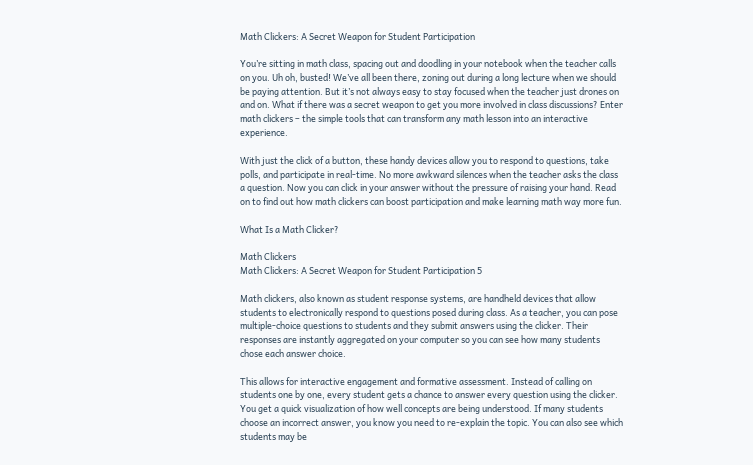Math Clickers: A Secret Weapon for Student Participation

You’re sitting in math class, spacing out and doodling in your notebook when the teacher calls on you. Uh oh, busted! We’ve all been there, zoning out during a long lecture when we should be paying attention. But it’s not always easy to stay focused when the teacher just drones on and on. What if there was a secret weapon to get you more involved in class discussions? Enter math clickers – the simple tools that can transform any math lesson into an interactive experience.

With just the click of a button, these handy devices allow you to respond to questions, take polls, and participate in real-time. No more awkward silences when the teacher asks the class a question. Now you can click in your answer without the pressure of raising your hand. Read on to find out how math clickers can boost participation and make learning math way more fun.

What Is a Math Clicker?

Math Clickers
Math Clickers: A Secret Weapon for Student Participation 5

Math clickers, also known as student response systems, are handheld devices that allow students to electronically respond to questions posed during class. As a teacher, you can pose multiple-choice questions to students and they submit answers using the clicker. Their responses are instantly aggregated on your computer so you can see how many students chose each answer choice.

This allows for interactive engagement and formative assessment. Instead of calling on students one by one, every student gets a chance to answer every question using the clicker. You get a quick visualization of how well concepts are being understood. If many students choose an incorrect answer, you know you need to re-explain the topic. You can also see which students may be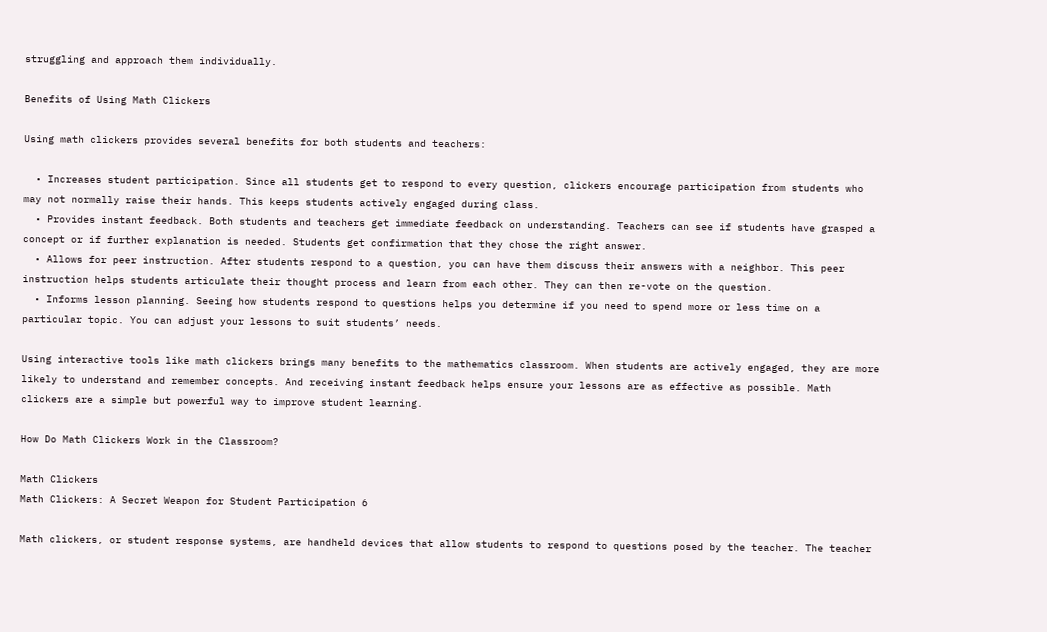struggling and approach them individually.

Benefits of Using Math Clickers

Using math clickers provides several benefits for both students and teachers:

  • Increases student participation. Since all students get to respond to every question, clickers encourage participation from students who may not normally raise their hands. This keeps students actively engaged during class.
  • Provides instant feedback. Both students and teachers get immediate feedback on understanding. Teachers can see if students have grasped a concept or if further explanation is needed. Students get confirmation that they chose the right answer.
  • Allows for peer instruction. After students respond to a question, you can have them discuss their answers with a neighbor. This peer instruction helps students articulate their thought process and learn from each other. They can then re-vote on the question.
  • Informs lesson planning. Seeing how students respond to questions helps you determine if you need to spend more or less time on a particular topic. You can adjust your lessons to suit students’ needs.

Using interactive tools like math clickers brings many benefits to the mathematics classroom. When students are actively engaged, they are more likely to understand and remember concepts. And receiving instant feedback helps ensure your lessons are as effective as possible. Math clickers are a simple but powerful way to improve student learning.

How Do Math Clickers Work in the Classroom?

Math Clickers
Math Clickers: A Secret Weapon for Student Participation 6

Math clickers, or student response systems, are handheld devices that allow students to respond to questions posed by the teacher. The teacher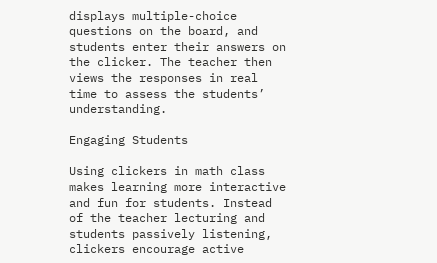displays multiple-choice questions on the board, and students enter their answers on the clicker. The teacher then views the responses in real time to assess the students’ understanding.

Engaging Students

Using clickers in math class makes learning more interactive and fun for students. Instead of the teacher lecturing and students passively listening, clickers encourage active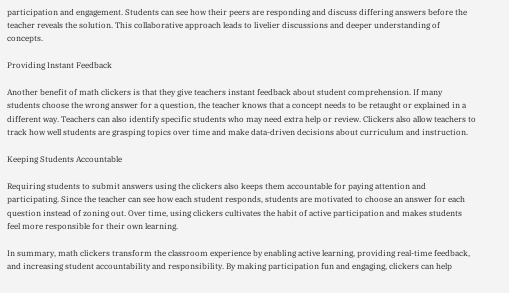participation and engagement. Students can see how their peers are responding and discuss differing answers before the teacher reveals the solution. This collaborative approach leads to livelier discussions and deeper understanding of concepts.

Providing Instant Feedback

Another benefit of math clickers is that they give teachers instant feedback about student comprehension. If many students choose the wrong answer for a question, the teacher knows that a concept needs to be retaught or explained in a different way. Teachers can also identify specific students who may need extra help or review. Clickers also allow teachers to track how well students are grasping topics over time and make data-driven decisions about curriculum and instruction.

Keeping Students Accountable

Requiring students to submit answers using the clickers also keeps them accountable for paying attention and participating. Since the teacher can see how each student responds, students are motivated to choose an answer for each question instead of zoning out. Over time, using clickers cultivates the habit of active participation and makes students feel more responsible for their own learning.

In summary, math clickers transform the classroom experience by enabling active learning, providing real-time feedback, and increasing student accountability and responsibility. By making participation fun and engaging, clickers can help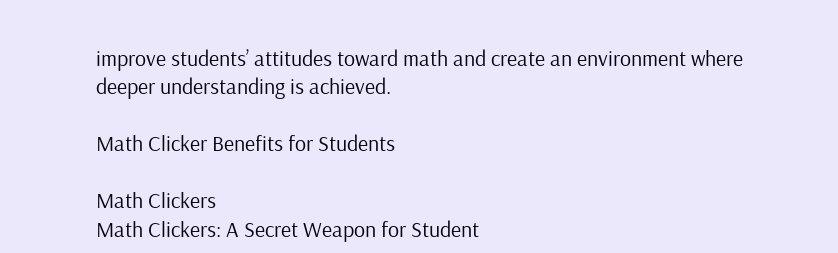improve students’ attitudes toward math and create an environment where deeper understanding is achieved.

Math Clicker Benefits for Students

Math Clickers
Math Clickers: A Secret Weapon for Student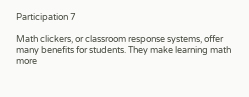Participation 7

Math clickers, or classroom response systems, offer many benefits for students. They make learning math more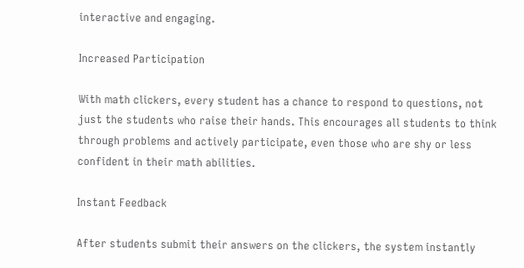interactive and engaging.

Increased Participation

With math clickers, every student has a chance to respond to questions, not just the students who raise their hands. This encourages all students to think through problems and actively participate, even those who are shy or less confident in their math abilities.

Instant Feedback

After students submit their answers on the clickers, the system instantly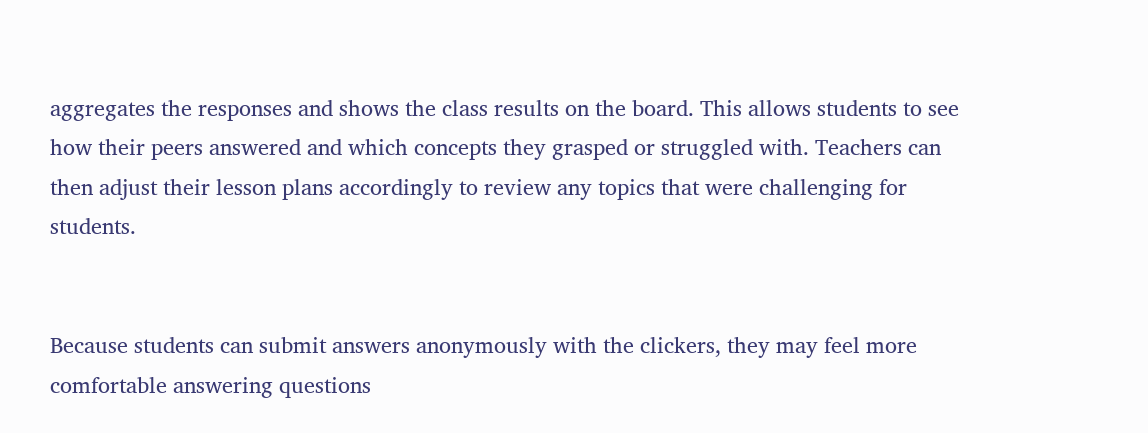aggregates the responses and shows the class results on the board. This allows students to see how their peers answered and which concepts they grasped or struggled with. Teachers can then adjust their lesson plans accordingly to review any topics that were challenging for students.


Because students can submit answers anonymously with the clickers, they may feel more comfortable answering questions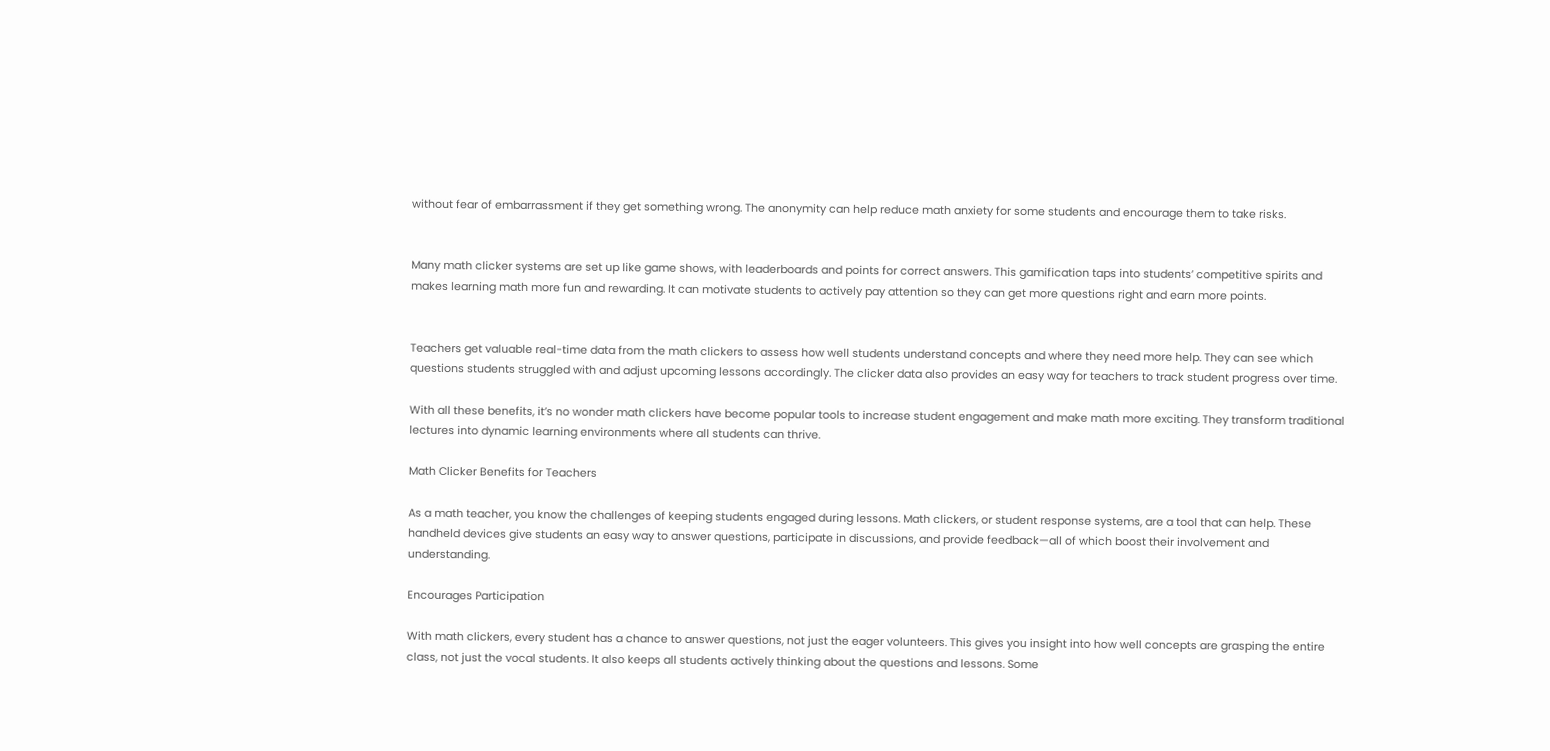without fear of embarrassment if they get something wrong. The anonymity can help reduce math anxiety for some students and encourage them to take risks.


Many math clicker systems are set up like game shows, with leaderboards and points for correct answers. This gamification taps into students’ competitive spirits and makes learning math more fun and rewarding. It can motivate students to actively pay attention so they can get more questions right and earn more points.


Teachers get valuable real-time data from the math clickers to assess how well students understand concepts and where they need more help. They can see which questions students struggled with and adjust upcoming lessons accordingly. The clicker data also provides an easy way for teachers to track student progress over time.

With all these benefits, it’s no wonder math clickers have become popular tools to increase student engagement and make math more exciting. They transform traditional lectures into dynamic learning environments where all students can thrive.

Math Clicker Benefits for Teachers

As a math teacher, you know the challenges of keeping students engaged during lessons. Math clickers, or student response systems, are a tool that can help. These handheld devices give students an easy way to answer questions, participate in discussions, and provide feedback—all of which boost their involvement and understanding.

Encourages Participation

With math clickers, every student has a chance to answer questions, not just the eager volunteers. This gives you insight into how well concepts are grasping the entire class, not just the vocal students. It also keeps all students actively thinking about the questions and lessons. Some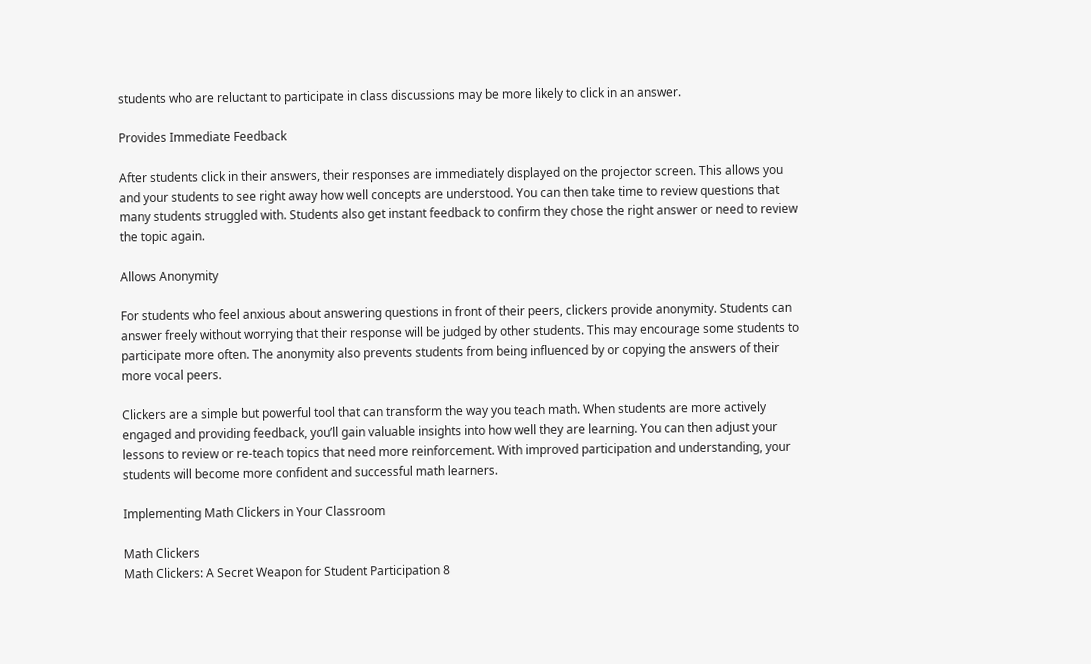students who are reluctant to participate in class discussions may be more likely to click in an answer.

Provides Immediate Feedback

After students click in their answers, their responses are immediately displayed on the projector screen. This allows you and your students to see right away how well concepts are understood. You can then take time to review questions that many students struggled with. Students also get instant feedback to confirm they chose the right answer or need to review the topic again.

Allows Anonymity

For students who feel anxious about answering questions in front of their peers, clickers provide anonymity. Students can answer freely without worrying that their response will be judged by other students. This may encourage some students to participate more often. The anonymity also prevents students from being influenced by or copying the answers of their more vocal peers.

Clickers are a simple but powerful tool that can transform the way you teach math. When students are more actively engaged and providing feedback, you’ll gain valuable insights into how well they are learning. You can then adjust your lessons to review or re-teach topics that need more reinforcement. With improved participation and understanding, your students will become more confident and successful math learners.

Implementing Math Clickers in Your Classroom

Math Clickers
Math Clickers: A Secret Weapon for Student Participation 8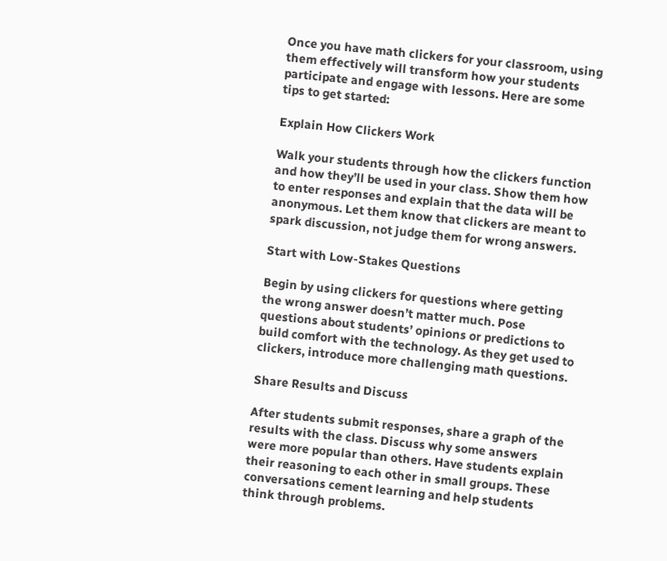Once you have math clickers for your classroom, using them effectively will transform how your students participate and engage with lessons. Here are some tips to get started:

Explain How Clickers Work

Walk your students through how the clickers function and how they’ll be used in your class. Show them how to enter responses and explain that the data will be anonymous. Let them know that clickers are meant to spark discussion, not judge them for wrong answers.

Start with Low-Stakes Questions

Begin by using clickers for questions where getting the wrong answer doesn’t matter much. Pose questions about students’ opinions or predictions to build comfort with the technology. As they get used to clickers, introduce more challenging math questions.

Share Results and Discuss

After students submit responses, share a graph of the results with the class. Discuss why some answers were more popular than others. Have students explain their reasoning to each other in small groups. These conversations cement learning and help students think through problems.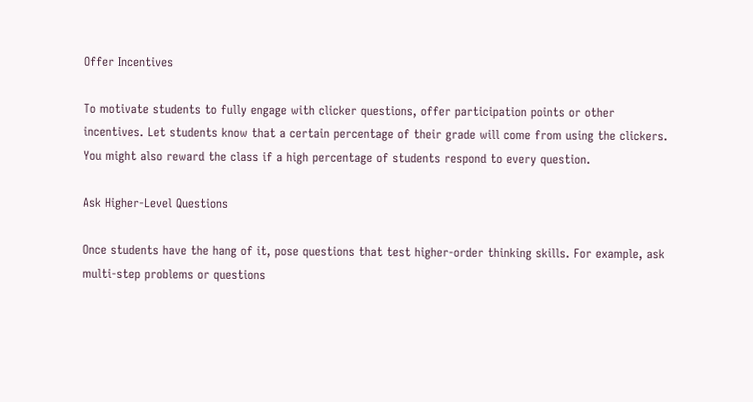Offer Incentives

To motivate students to fully engage with clicker questions, offer participation points or other incentives. Let students know that a certain percentage of their grade will come from using the clickers. You might also reward the class if a high percentage of students respond to every question.

Ask Higher-Level Questions

Once students have the hang of it, pose questions that test higher-order thinking skills. For example, ask multi-step problems or questions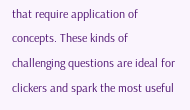that require application of concepts. These kinds of challenging questions are ideal for clickers and spark the most useful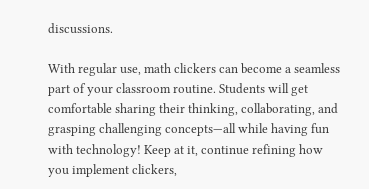discussions.

With regular use, math clickers can become a seamless part of your classroom routine. Students will get comfortable sharing their thinking, collaborating, and grasping challenging concepts—all while having fun with technology! Keep at it, continue refining how you implement clickers,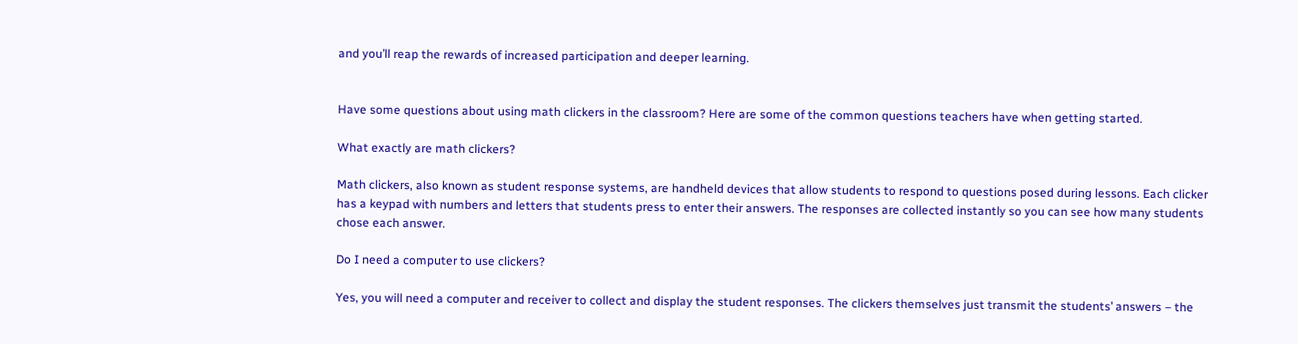and you’ll reap the rewards of increased participation and deeper learning.


Have some questions about using math clickers in the classroom? Here are some of the common questions teachers have when getting started.

What exactly are math clickers?

Math clickers, also known as student response systems, are handheld devices that allow students to respond to questions posed during lessons. Each clicker has a keypad with numbers and letters that students press to enter their answers. The responses are collected instantly so you can see how many students chose each answer.

Do I need a computer to use clickers?

Yes, you will need a computer and receiver to collect and display the student responses. The clickers themselves just transmit the students’ answers – the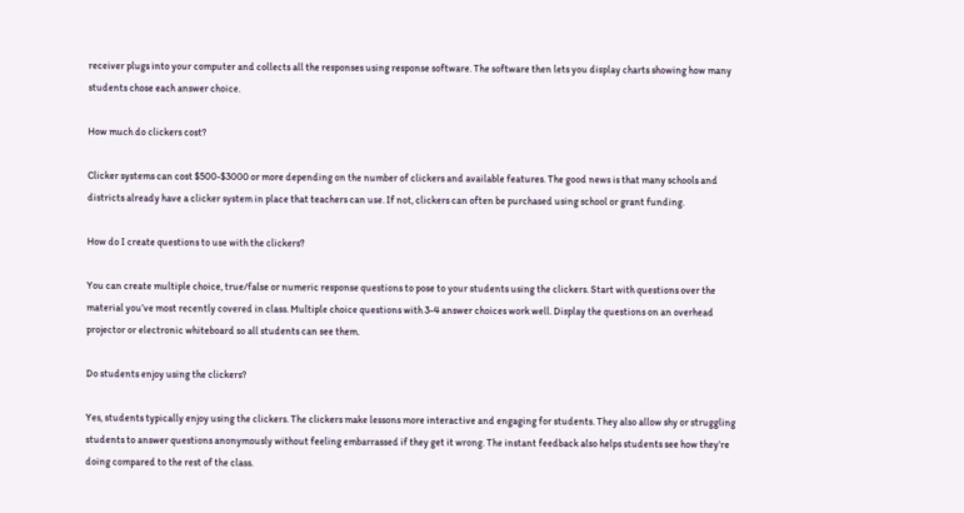receiver plugs into your computer and collects all the responses using response software. The software then lets you display charts showing how many students chose each answer choice.

How much do clickers cost?

Clicker systems can cost $500-$3000 or more depending on the number of clickers and available features. The good news is that many schools and districts already have a clicker system in place that teachers can use. If not, clickers can often be purchased using school or grant funding.

How do I create questions to use with the clickers?

You can create multiple choice, true/false or numeric response questions to pose to your students using the clickers. Start with questions over the material you’ve most recently covered in class. Multiple choice questions with 3-4 answer choices work well. Display the questions on an overhead projector or electronic whiteboard so all students can see them.

Do students enjoy using the clickers?

Yes, students typically enjoy using the clickers. The clickers make lessons more interactive and engaging for students. They also allow shy or struggling students to answer questions anonymously without feeling embarrassed if they get it wrong. The instant feedback also helps students see how they’re doing compared to the rest of the class.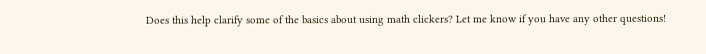Does this help clarify some of the basics about using math clickers? Let me know if you have any other questions!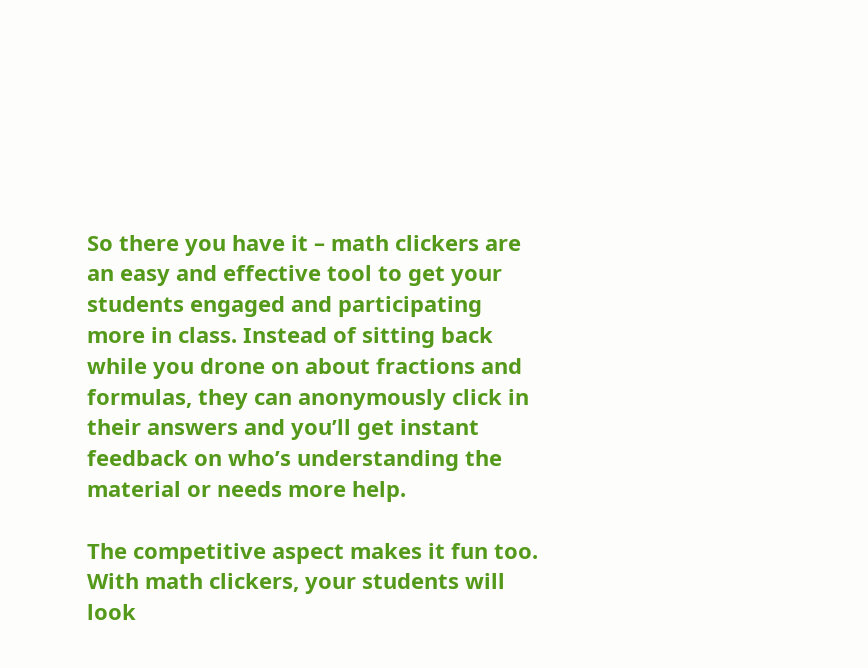So there you have it – math clickers are an easy and effective tool to get your students engaged and participating more in class. Instead of sitting back while you drone on about fractions and formulas, they can anonymously click in their answers and you’ll get instant feedback on who’s understanding the material or needs more help.

The competitive aspect makes it fun too. With math clickers, your students will look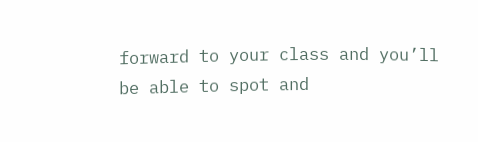forward to your class and you’ll be able to spot and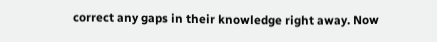correct any gaps in their knowledge right away. Now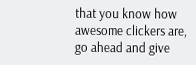that you know how awesome clickers are, go ahead and give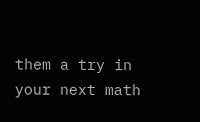them a try in your next math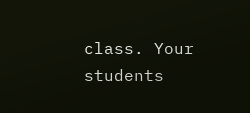class. Your students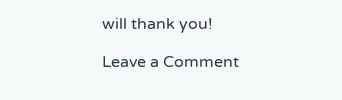will thank you!

Leave a Comment